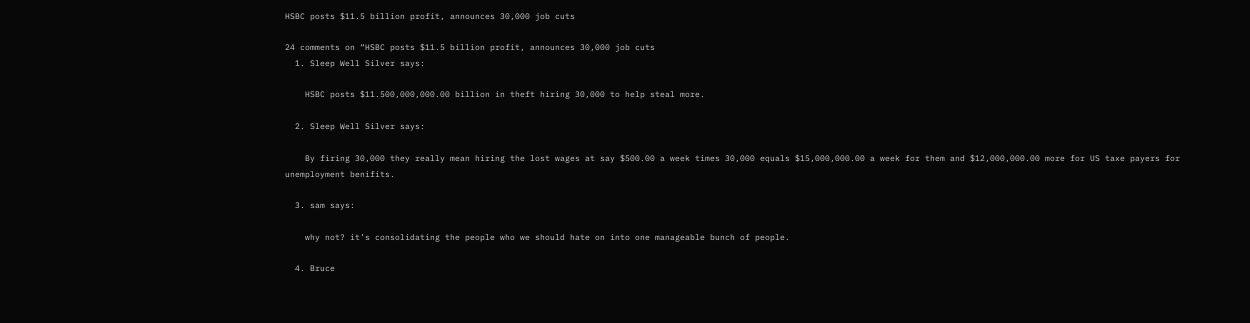HSBC posts $11.5 billion profit, announces 30,000 job cuts

24 comments on “HSBC posts $11.5 billion profit, announces 30,000 job cuts
  1. Sleep Well Silver says:

    HSBC posts $11.500,000,000.00 billion in theft hiring 30,000 to help steal more.

  2. Sleep Well Silver says:

    By firing 30,000 they really mean hiring the lost wages at say $500.00 a week times 30,000 equals $15,000,000.00 a week for them and $12,000,000.00 more for US taxe payers for unemployment benifits.

  3. sam says:

    why not? it’s consolidating the people who we should hate on into one manageable bunch of people.

  4. Bruce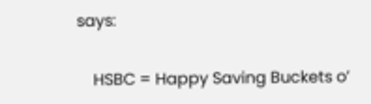says:

    HSBC = Happy Saving Buckets o’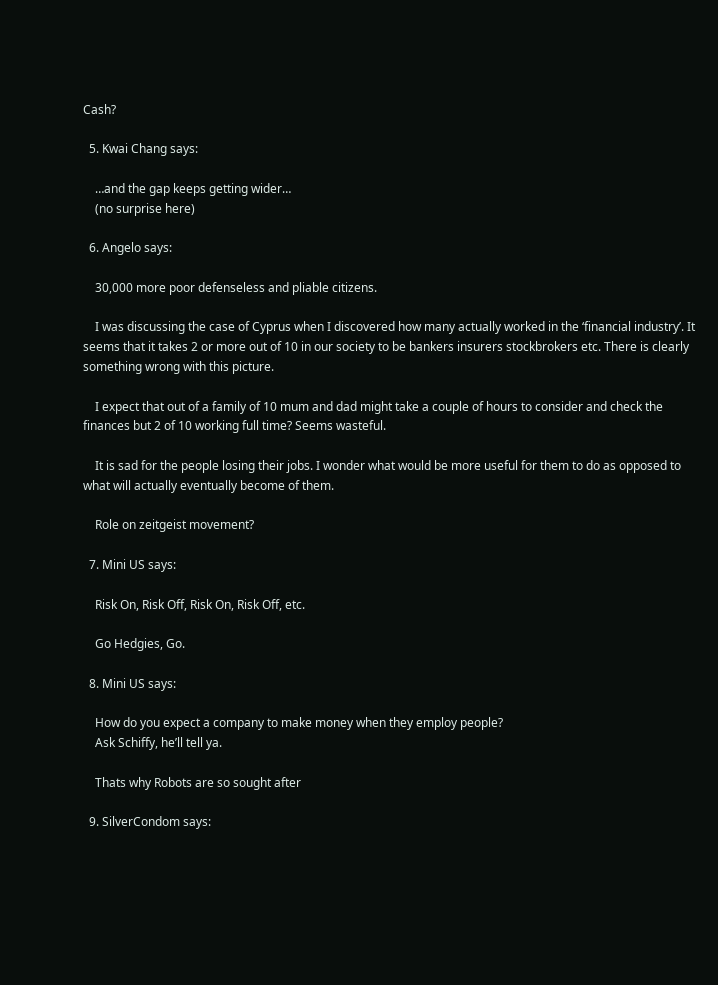Cash?

  5. Kwai Chang says:

    …and the gap keeps getting wider…
    (no surprise here)

  6. Angelo says:

    30,000 more poor defenseless and pliable citizens.

    I was discussing the case of Cyprus when I discovered how many actually worked in the ‘financial industry’. It seems that it takes 2 or more out of 10 in our society to be bankers insurers stockbrokers etc. There is clearly something wrong with this picture.

    I expect that out of a family of 10 mum and dad might take a couple of hours to consider and check the finances but 2 of 10 working full time? Seems wasteful.

    It is sad for the people losing their jobs. I wonder what would be more useful for them to do as opposed to what will actually eventually become of them.

    Role on zeitgeist movement?

  7. Mini US says:

    Risk On, Risk Off, Risk On, Risk Off, etc.

    Go Hedgies, Go.

  8. Mini US says:

    How do you expect a company to make money when they employ people?
    Ask Schiffy, he’ll tell ya.

    Thats why Robots are so sought after

  9. SilverCondom says: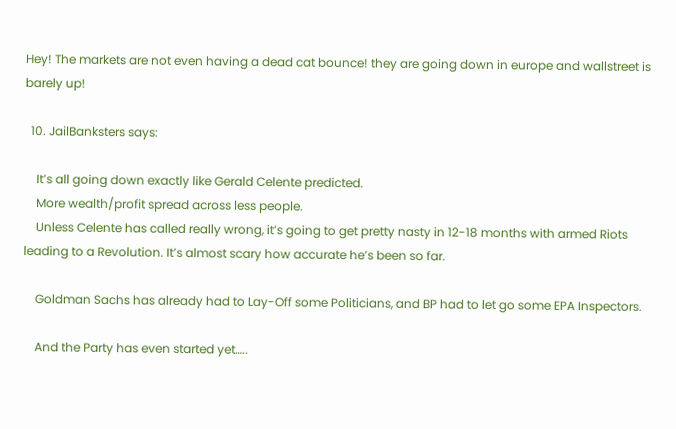Hey! The markets are not even having a dead cat bounce! they are going down in europe and wallstreet is barely up!

  10. JailBanksters says:

    It’s all going down exactly like Gerald Celente predicted.
    More wealth/profit spread across less people.
    Unless Celente has called really wrong, it’s going to get pretty nasty in 12-18 months with armed Riots leading to a Revolution. It’s almost scary how accurate he’s been so far.

    Goldman Sachs has already had to Lay-Off some Politicians, and BP had to let go some EPA Inspectors.

    And the Party has even started yet…..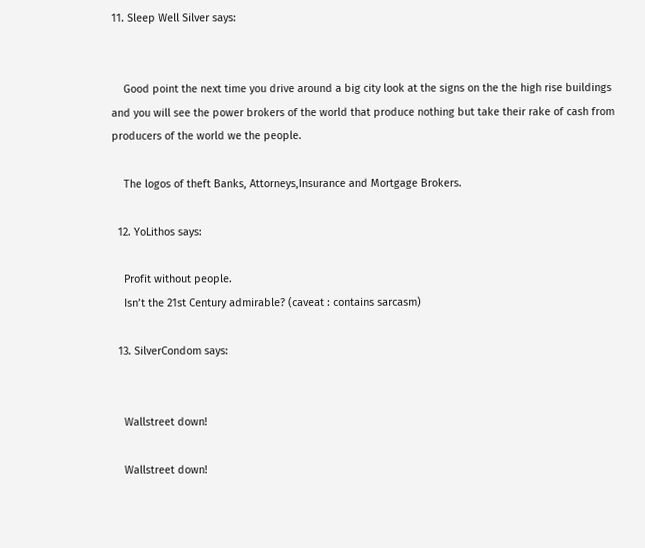11. Sleep Well Silver says:


    Good point the next time you drive around a big city look at the signs on the the high rise buildings and you will see the power brokers of the world that produce nothing but take their rake of cash from producers of the world we the people.

    The logos of theft Banks, Attorneys,Insurance and Mortgage Brokers.

  12. YoLithos says:

    Profit without people.
    Isn’t the 21st Century admirable? (caveat : contains sarcasm)

  13. SilverCondom says:


    Wallstreet down!

    Wallstreet down!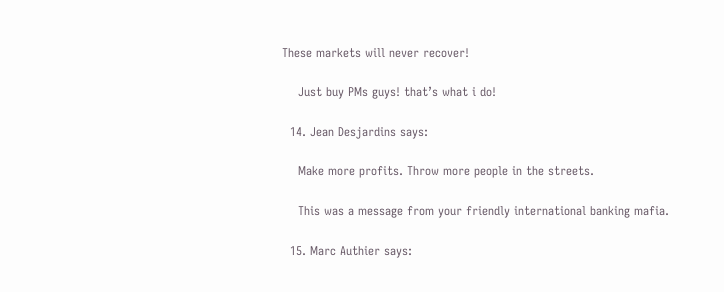These markets will never recover!

    Just buy PMs guys! that’s what i do!

  14. Jean Desjardins says:

    Make more profits. Throw more people in the streets.

    This was a message from your friendly international banking mafia.

  15. Marc Authier says: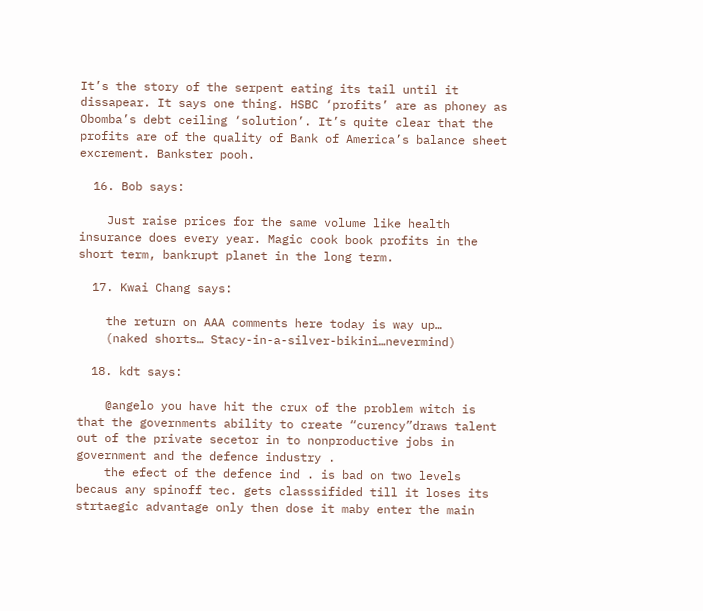It’s the story of the serpent eating its tail until it dissapear. It says one thing. HSBC ‘profits’ are as phoney as Obomba’s debt ceiling ‘solution’. It’s quite clear that the profits are of the quality of Bank of America’s balance sheet excrement. Bankster pooh.

  16. Bob says:

    Just raise prices for the same volume like health insurance does every year. Magic cook book profits in the short term, bankrupt planet in the long term.

  17. Kwai Chang says:

    the return on AAA comments here today is way up…
    (naked shorts… Stacy-in-a-silver-bikini…nevermind)

  18. kdt says:

    @angelo you have hit the crux of the problem witch is that the governments ability to create “curency”draws talent out of the private secetor in to nonproductive jobs in government and the defence industry .
    the efect of the defence ind . is bad on two levels becaus any spinoff tec. gets classsifided till it loses its strtaegic advantage only then dose it maby enter the main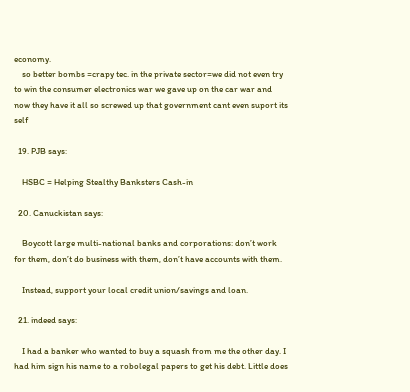economy.
    so better bombs =crapy tec. in the private sector=we did not even try to win the consumer electronics war we gave up on the car war and now they have it all so screwed up that government cant even suport its self

  19. PJB says:

    HSBC = Helping Stealthy Banksters Cash-in

  20. Canuckistan says:

    Boycott large multi-national banks and corporations: don’t work for them, don’t do business with them, don’t have accounts with them.

    Instead, support your local credit union/savings and loan.

  21. indeed says:

    I had a banker who wanted to buy a squash from me the other day. I had him sign his name to a robolegal papers to get his debt. Little does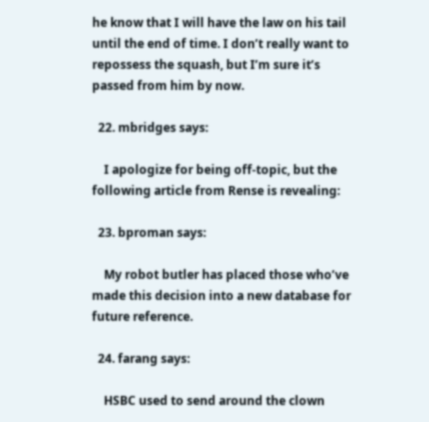he know that I will have the law on his tail until the end of time. I don’t really want to repossess the squash, but I’m sure it’s passed from him by now.

  22. mbridges says:

    I apologize for being off-topic, but the following article from Rense is revealing:

  23. bproman says:

    My robot butler has placed those who’ve made this decision into a new database for future reference.

  24. farang says:

    HSBC used to send around the clown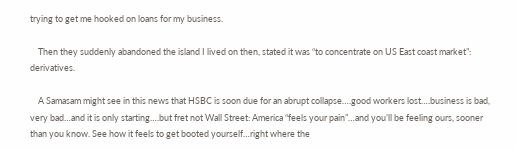trying to get me hooked on loans for my business.

    Then they suddenly abandoned the island I lived on then, stated it was “to concentrate on US East coast market”: derivatives.

    A Samasam might see in this news that HSBC is soon due for an abrupt collapse….good workers lost….business is bad, very bad…and it is only starting….but fret not Wall Street: America “feels your pain”…and you’ll be feeling ours, sooner than you know. See how it feels to get booted yourself…right where the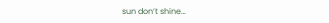sun don’t shine…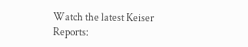Watch the latest Keiser Reports: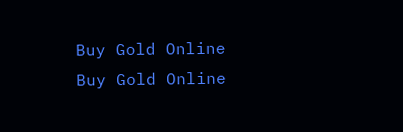Buy Gold Online
Buy Gold Online